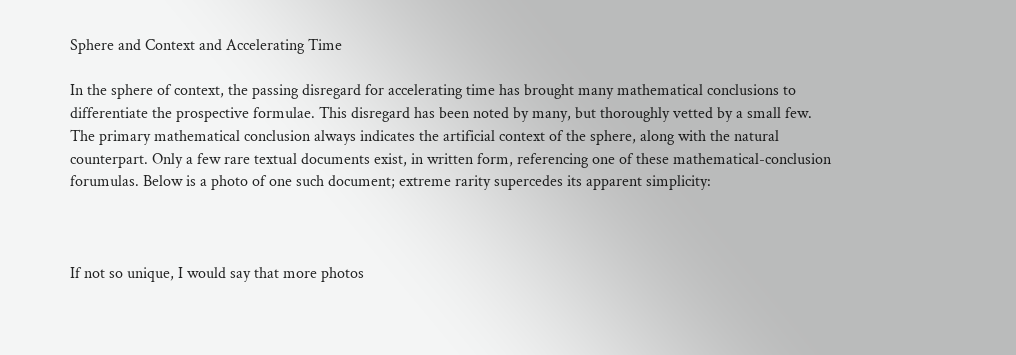Sphere and Context and Accelerating Time

In the sphere of context, the passing disregard for accelerating time has brought many mathematical conclusions to differentiate the prospective formulae. This disregard has been noted by many, but thoroughly vetted by a small few. The primary mathematical conclusion always indicates the artificial context of the sphere, along with the natural counterpart. Only a few rare textual documents exist, in written form, referencing one of these mathematical-conclusion forumulas. Below is a photo of one such document; extreme rarity supercedes its apparent simplicity:



If not so unique, I would say that more photos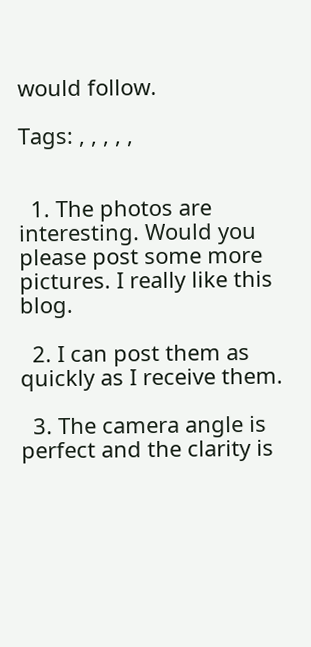would follow.

Tags: , , , , ,


  1. The photos are interesting. Would you please post some more pictures. I really like this blog.

  2. I can post them as quickly as I receive them.

  3. The camera angle is perfect and the clarity is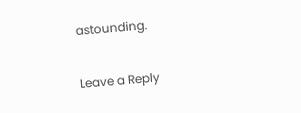astounding.

Leave a Reply